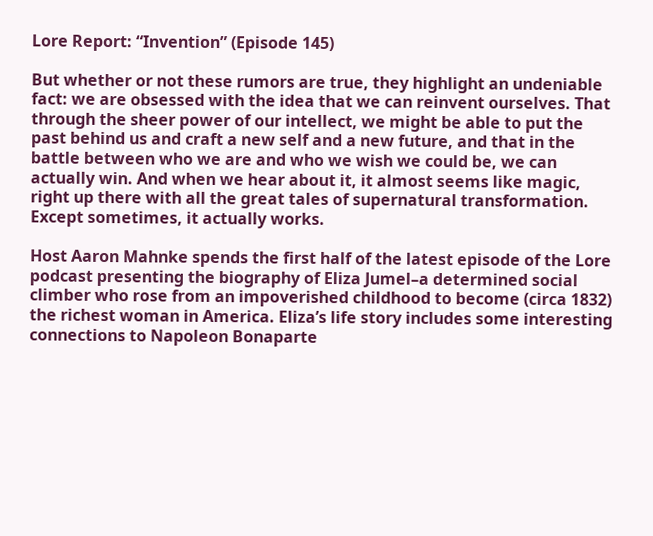Lore Report: “Invention” (Episode 145)

But whether or not these rumors are true, they highlight an undeniable fact: we are obsessed with the idea that we can reinvent ourselves. That through the sheer power of our intellect, we might be able to put the past behind us and craft a new self and a new future, and that in the battle between who we are and who we wish we could be, we can actually win. And when we hear about it, it almost seems like magic, right up there with all the great tales of supernatural transformation. Except sometimes, it actually works.

Host Aaron Mahnke spends the first half of the latest episode of the Lore podcast presenting the biography of Eliza Jumel–a determined social climber who rose from an impoverished childhood to become (circa 1832) the richest woman in America. Eliza’s life story includes some interesting connections to Napoleon Bonaparte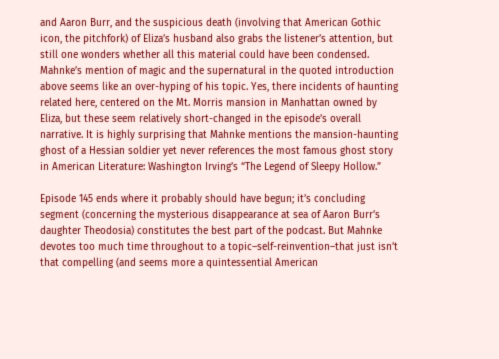and Aaron Burr, and the suspicious death (involving that American Gothic icon, the pitchfork) of Eliza’s husband also grabs the listener’s attention, but still one wonders whether all this material could have been condensed. Mahnke’s mention of magic and the supernatural in the quoted introduction above seems like an over-hyping of his topic. Yes, there incidents of haunting related here, centered on the Mt. Morris mansion in Manhattan owned by Eliza, but these seem relatively short-changed in the episode’s overall narrative. It is highly surprising that Mahnke mentions the mansion-haunting ghost of a Hessian soldier yet never references the most famous ghost story in American Literature: Washington Irving’s “The Legend of Sleepy Hollow.”

Episode 145 ends where it probably should have begun; it’s concluding segment (concerning the mysterious disappearance at sea of Aaron Burr’s daughter Theodosia) constitutes the best part of the podcast. But Mahnke devotes too much time throughout to a topic–self-reinvention–that just isn’t that compelling (and seems more a quintessential American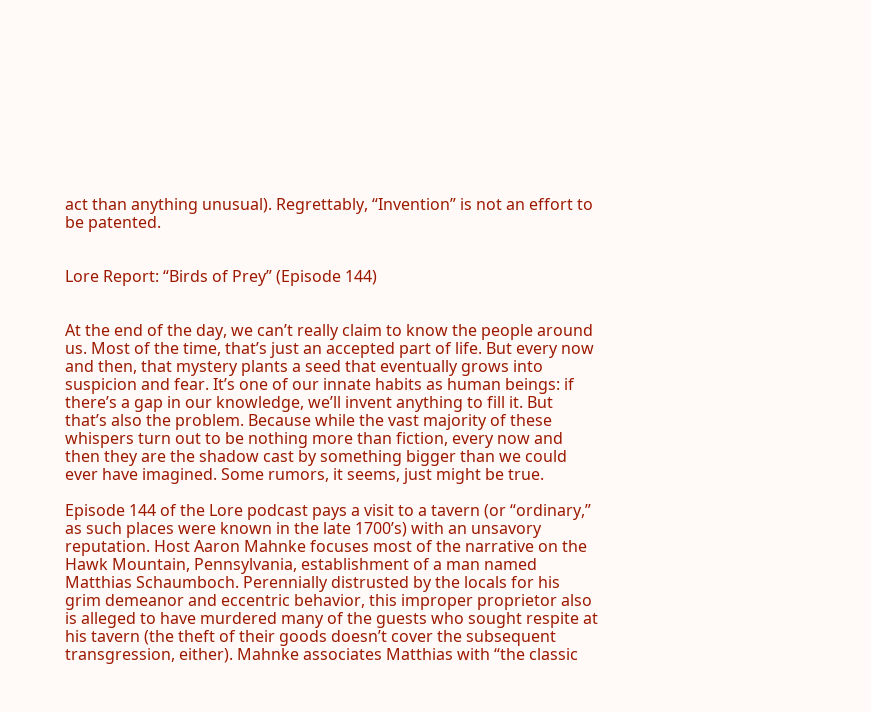act than anything unusual). Regrettably, “Invention” is not an effort to be patented.


Lore Report: “Birds of Prey” (Episode 144)


At the end of the day, we can’t really claim to know the people around us. Most of the time, that’s just an accepted part of life. But every now and then, that mystery plants a seed that eventually grows into suspicion and fear. It’s one of our innate habits as human beings: if there’s a gap in our knowledge, we’ll invent anything to fill it. But that’s also the problem. Because while the vast majority of these whispers turn out to be nothing more than fiction, every now and then they are the shadow cast by something bigger than we could ever have imagined. Some rumors, it seems, just might be true.

Episode 144 of the Lore podcast pays a visit to a tavern (or “ordinary,” as such places were known in the late 1700’s) with an unsavory reputation. Host Aaron Mahnke focuses most of the narrative on the Hawk Mountain, Pennsylvania, establishment of a man named Matthias Schaumboch. Perennially distrusted by the locals for his grim demeanor and eccentric behavior, this improper proprietor also is alleged to have murdered many of the guests who sought respite at his tavern (the theft of their goods doesn’t cover the subsequent transgression, either). Mahnke associates Matthias with “the classic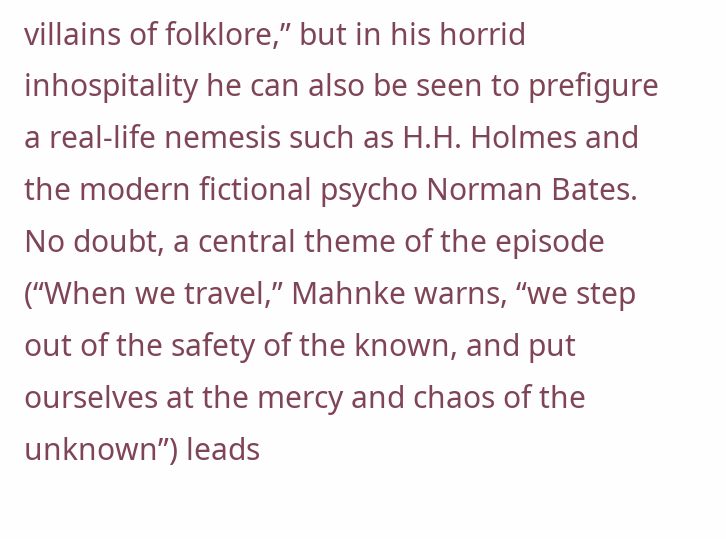villains of folklore,” but in his horrid inhospitality he can also be seen to prefigure a real-life nemesis such as H.H. Holmes and the modern fictional psycho Norman Bates. No doubt, a central theme of the episode (“When we travel,” Mahnke warns, “we step out of the safety of the known, and put ourselves at the mercy and chaos of the unknown”) leads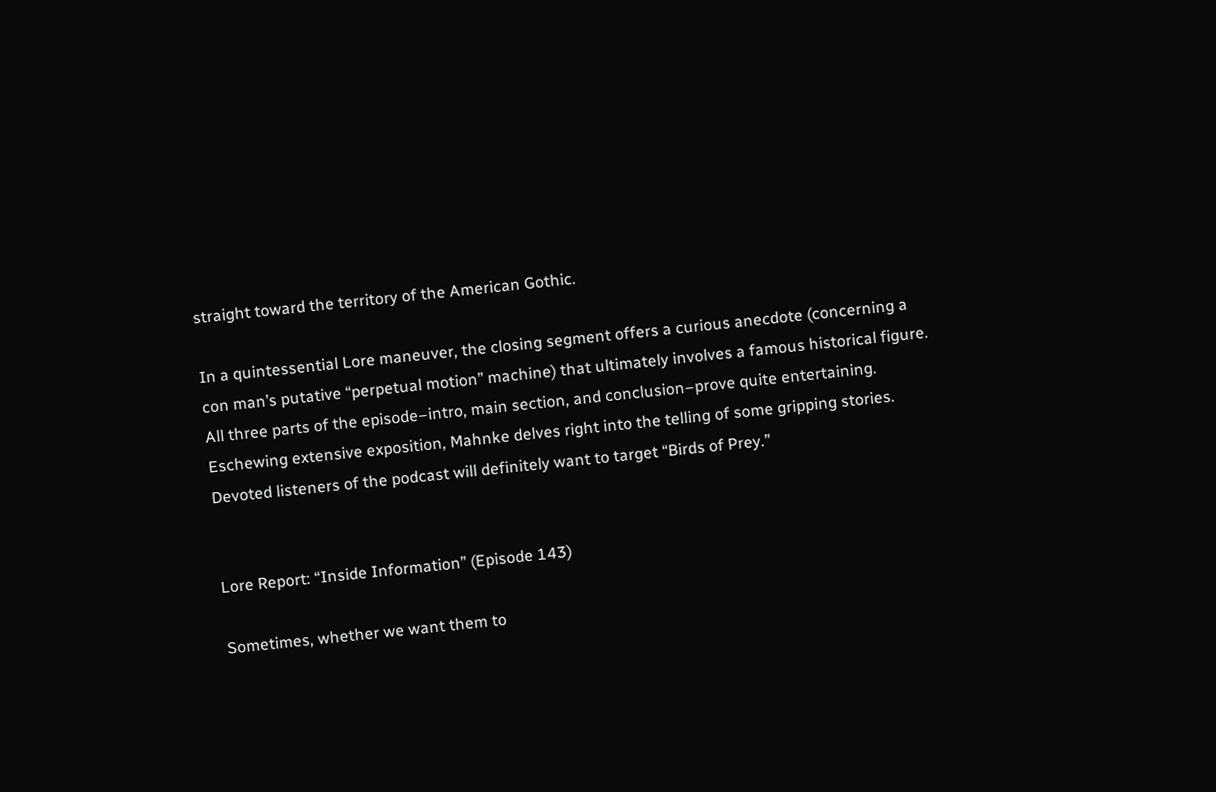straight toward the territory of the American Gothic.

In a quintessential Lore maneuver, the closing segment offers a curious anecdote (concerning a con man’s putative “perpetual motion” machine) that ultimately involves a famous historical figure. All three parts of the episode–intro, main section, and conclusion–prove quite entertaining. Eschewing extensive exposition, Mahnke delves right into the telling of some gripping stories. Devoted listeners of the podcast will definitely want to target “Birds of Prey.”


Lore Report: “Inside Information” (Episode 143)

Sometimes, whether we want them to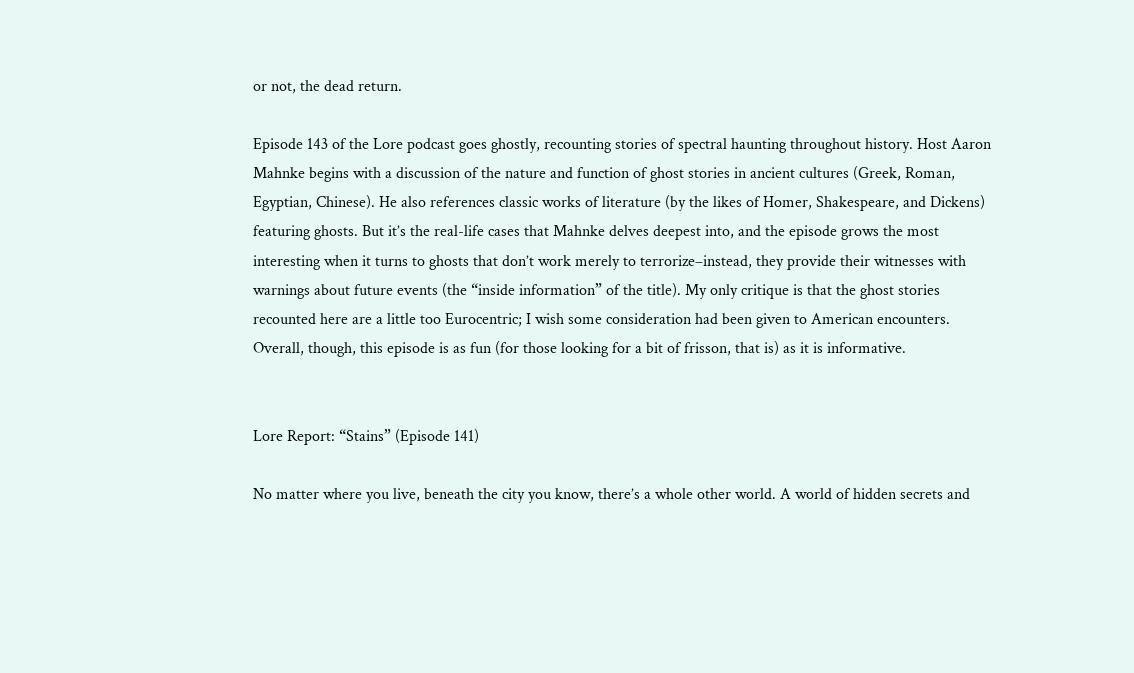or not, the dead return.

Episode 143 of the Lore podcast goes ghostly, recounting stories of spectral haunting throughout history. Host Aaron Mahnke begins with a discussion of the nature and function of ghost stories in ancient cultures (Greek, Roman, Egyptian, Chinese). He also references classic works of literature (by the likes of Homer, Shakespeare, and Dickens) featuring ghosts. But it’s the real-life cases that Mahnke delves deepest into, and the episode grows the most interesting when it turns to ghosts that don’t work merely to terrorize–instead, they provide their witnesses with warnings about future events (the “inside information” of the title). My only critique is that the ghost stories recounted here are a little too Eurocentric; I wish some consideration had been given to American encounters. Overall, though, this episode is as fun (for those looking for a bit of frisson, that is) as it is informative.


Lore Report: “Stains” (Episode 141)

No matter where you live, beneath the city you know, there’s a whole other world. A world of hidden secrets and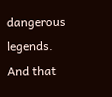dangerous legends. And that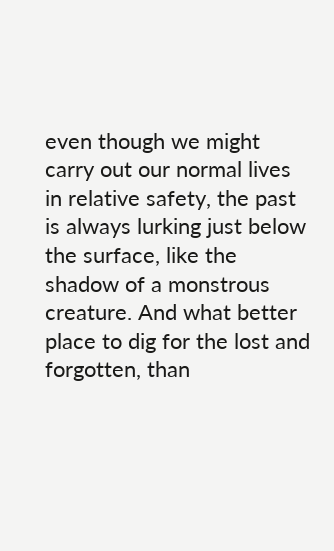even though we might carry out our normal lives in relative safety, the past is always lurking just below the surface, like the shadow of a monstrous creature. And what better place to dig for the lost and forgotten, than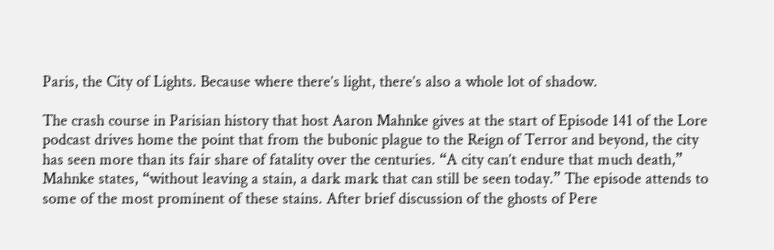Paris, the City of Lights. Because where there’s light, there’s also a whole lot of shadow.

The crash course in Parisian history that host Aaron Mahnke gives at the start of Episode 141 of the Lore podcast drives home the point that from the bubonic plague to the Reign of Terror and beyond, the city has seen more than its fair share of fatality over the centuries. “A city can’t endure that much death,” Mahnke states, “without leaving a stain, a dark mark that can still be seen today.” The episode attends to some of the most prominent of these stains. After brief discussion of the ghosts of Pere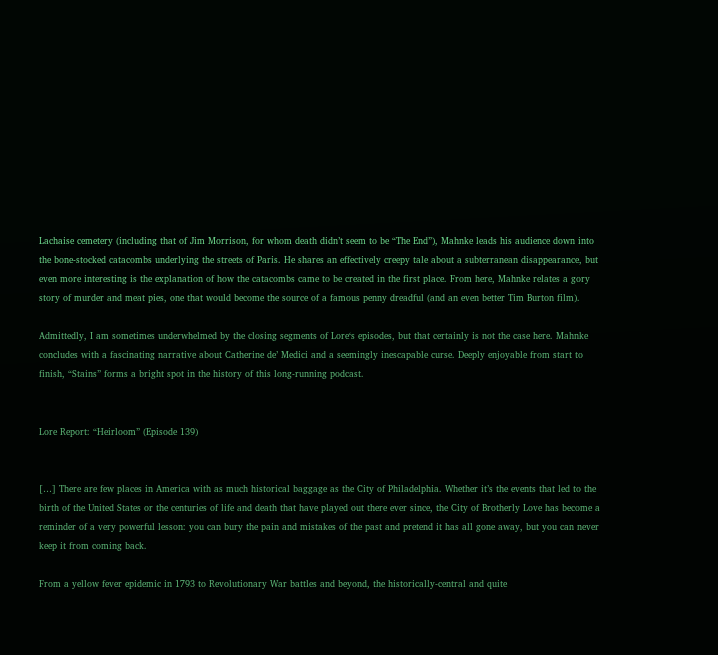Lachaise cemetery (including that of Jim Morrison, for whom death didn’t seem to be “The End”), Mahnke leads his audience down into the bone-stocked catacombs underlying the streets of Paris. He shares an effectively creepy tale about a subterranean disappearance, but even more interesting is the explanation of how the catacombs came to be created in the first place. From here, Mahnke relates a gory story of murder and meat pies, one that would become the source of a famous penny dreadful (and an even better Tim Burton film).

Admittedly, I am sometimes underwhelmed by the closing segments of Lore‘s episodes, but that certainly is not the case here. Mahnke concludes with a fascinating narrative about Catherine de’ Medici and a seemingly inescapable curse. Deeply enjoyable from start to finish, “Stains” forms a bright spot in the history of this long-running podcast.


Lore Report: “Heirloom” (Episode 139)


[…] There are few places in America with as much historical baggage as the City of Philadelphia. Whether it’s the events that led to the birth of the United States or the centuries of life and death that have played out there ever since, the City of Brotherly Love has become a reminder of a very powerful lesson: you can bury the pain and mistakes of the past and pretend it has all gone away, but you can never keep it from coming back.

From a yellow fever epidemic in 1793 to Revolutionary War battles and beyond, the historically-central and quite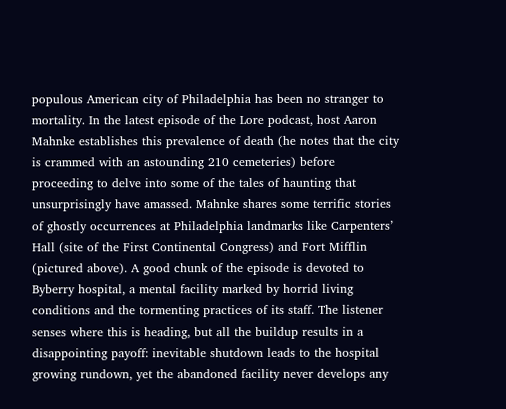populous American city of Philadelphia has been no stranger to mortality. In the latest episode of the Lore podcast, host Aaron Mahnke establishes this prevalence of death (he notes that the city is crammed with an astounding 210 cemeteries) before proceeding to delve into some of the tales of haunting that unsurprisingly have amassed. Mahnke shares some terrific stories of ghostly occurrences at Philadelphia landmarks like Carpenters’ Hall (site of the First Continental Congress) and Fort Mifflin (pictured above). A good chunk of the episode is devoted to Byberry hospital, a mental facility marked by horrid living conditions and the tormenting practices of its staff. The listener senses where this is heading, but all the buildup results in a disappointing payoff: inevitable shutdown leads to the hospital growing rundown, yet the abandoned facility never develops any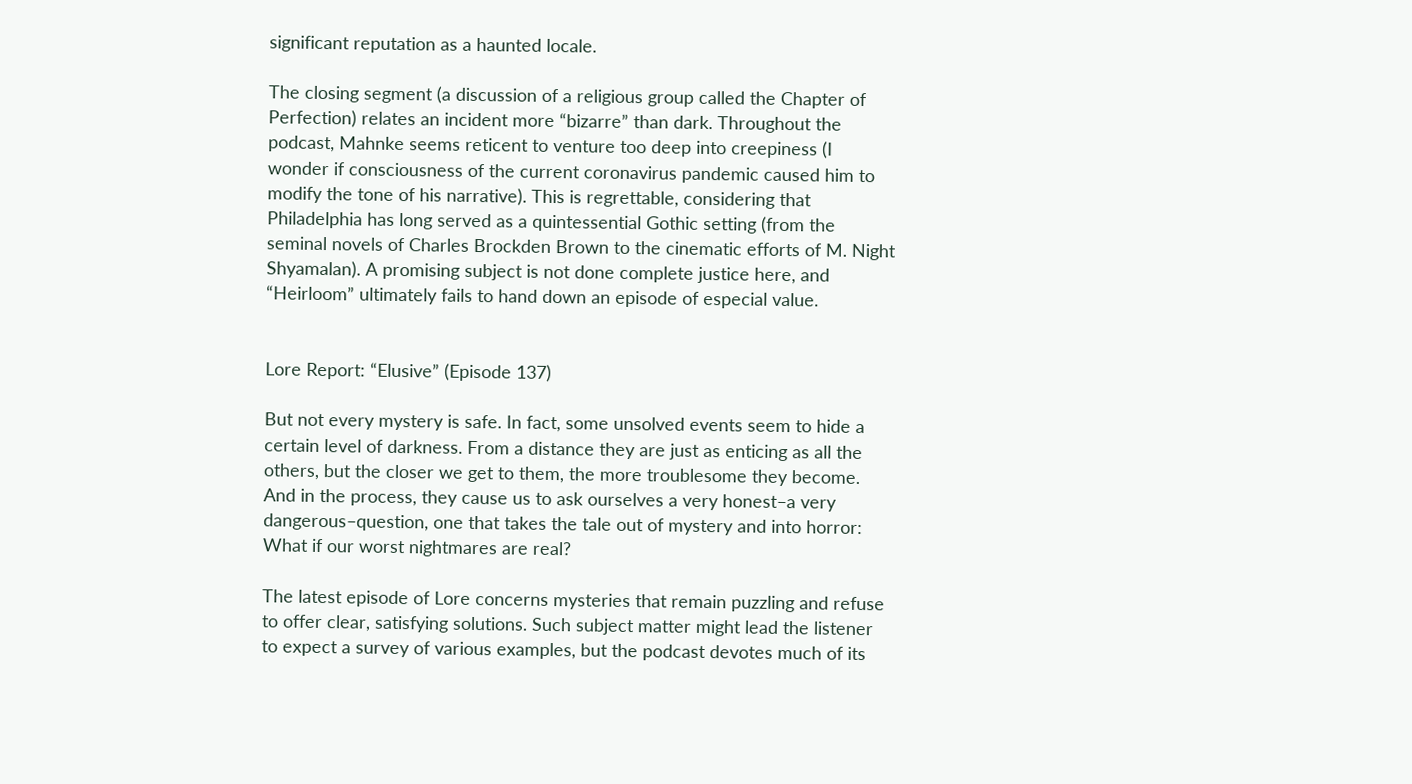significant reputation as a haunted locale.

The closing segment (a discussion of a religious group called the Chapter of Perfection) relates an incident more “bizarre” than dark. Throughout the podcast, Mahnke seems reticent to venture too deep into creepiness (I wonder if consciousness of the current coronavirus pandemic caused him to modify the tone of his narrative). This is regrettable, considering that Philadelphia has long served as a quintessential Gothic setting (from the seminal novels of Charles Brockden Brown to the cinematic efforts of M. Night Shyamalan). A promising subject is not done complete justice here, and “Heirloom” ultimately fails to hand down an episode of especial value.


Lore Report: “Elusive” (Episode 137)

But not every mystery is safe. In fact, some unsolved events seem to hide a certain level of darkness. From a distance they are just as enticing as all the others, but the closer we get to them, the more troublesome they become. And in the process, they cause us to ask ourselves a very honest–a very dangerous–question, one that takes the tale out of mystery and into horror: What if our worst nightmares are real?

The latest episode of Lore concerns mysteries that remain puzzling and refuse to offer clear, satisfying solutions. Such subject matter might lead the listener to expect a survey of various examples, but the podcast devotes much of its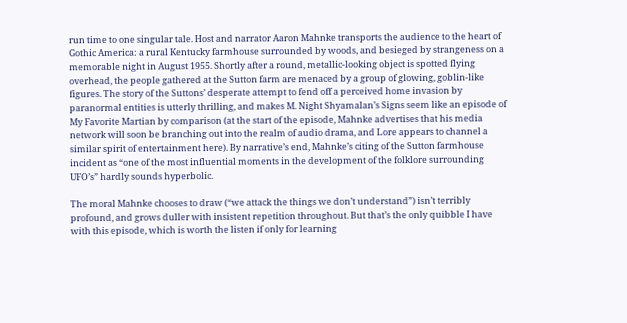run time to one singular tale. Host and narrator Aaron Mahnke transports the audience to the heart of Gothic America: a rural Kentucky farmhouse surrounded by woods, and besieged by strangeness on a memorable night in August 1955. Shortly after a round, metallic-looking object is spotted flying overhead, the people gathered at the Sutton farm are menaced by a group of glowing, goblin-like figures. The story of the Suttons’ desperate attempt to fend off a perceived home invasion by paranormal entities is utterly thrilling, and makes M. Night Shyamalan’s Signs seem like an episode of My Favorite Martian by comparison (at the start of the episode, Mahnke advertises that his media network will soon be branching out into the realm of audio drama, and Lore appears to channel a similar spirit of entertainment here). By narrative’s end, Mahnke’s citing of the Sutton farmhouse incident as “one of the most influential moments in the development of the folklore surrounding UFO’s” hardly sounds hyperbolic.

The moral Mahnke chooses to draw (“we attack the things we don’t understand”) isn’t terribly profound, and grows duller with insistent repetition throughout. But that’s the only quibble I have with this episode, which is worth the listen if only for learning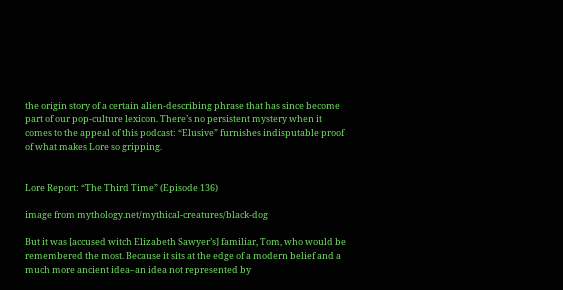the origin story of a certain alien-describing phrase that has since become part of our pop-culture lexicon. There’s no persistent mystery when it comes to the appeal of this podcast: “Elusive” furnishes indisputable proof of what makes Lore so gripping.


Lore Report: “The Third Time” (Episode 136)

image from mythology.net/mythical-creatures/black-dog

But it was [accused witch Elizabeth Sawyer’s] familiar, Tom, who would be remembered the most. Because it sits at the edge of a modern belief and a much more ancient idea–an idea not represented by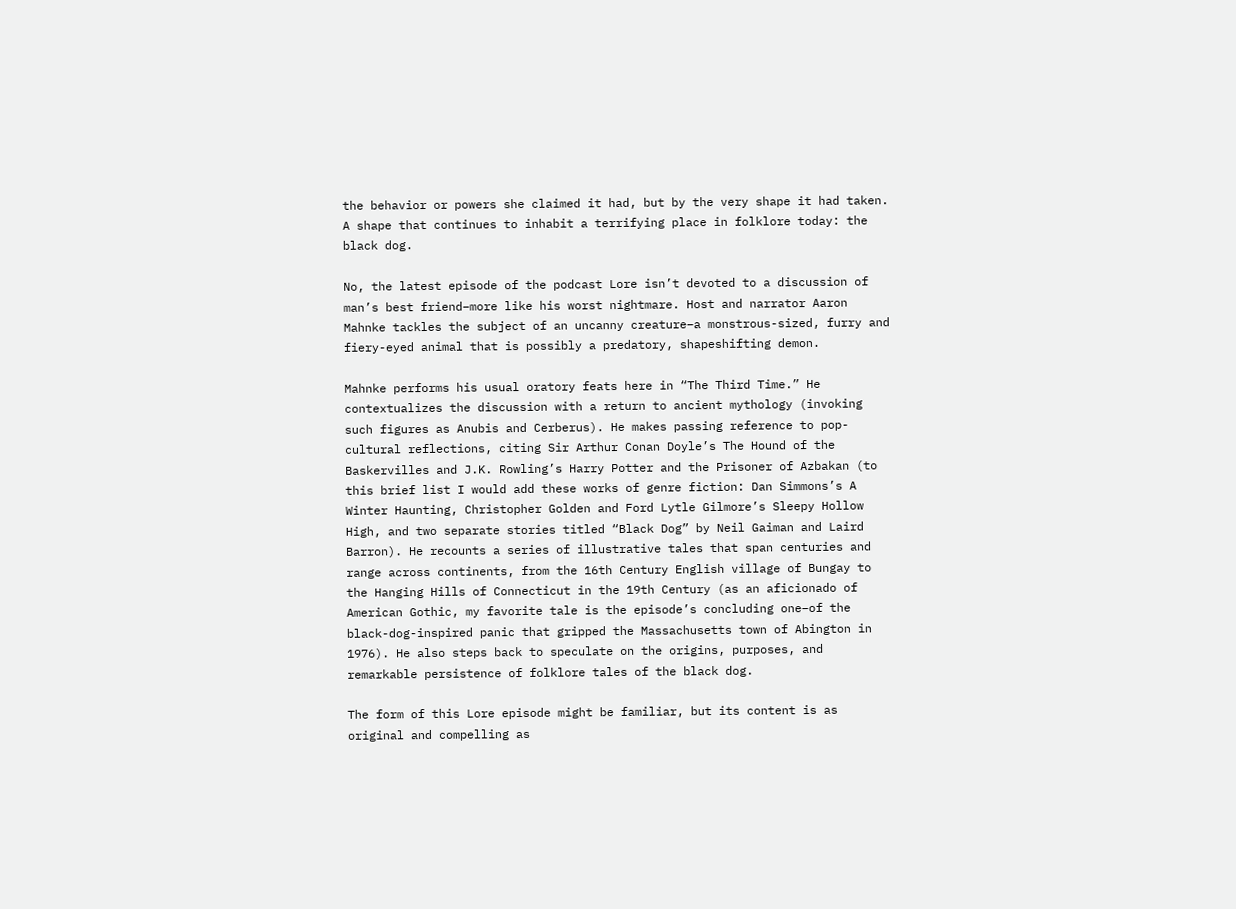the behavior or powers she claimed it had, but by the very shape it had taken. A shape that continues to inhabit a terrifying place in folklore today: the black dog.

No, the latest episode of the podcast Lore isn’t devoted to a discussion of man’s best friend–more like his worst nightmare. Host and narrator Aaron Mahnke tackles the subject of an uncanny creature–a monstrous-sized, furry and fiery-eyed animal that is possibly a predatory, shapeshifting demon.

Mahnke performs his usual oratory feats here in “The Third Time.” He contextualizes the discussion with a return to ancient mythology (invoking such figures as Anubis and Cerberus). He makes passing reference to pop-cultural reflections, citing Sir Arthur Conan Doyle’s The Hound of the Baskervilles and J.K. Rowling’s Harry Potter and the Prisoner of Azbakan (to this brief list I would add these works of genre fiction: Dan Simmons’s A Winter Haunting, Christopher Golden and Ford Lytle Gilmore’s Sleepy Hollow High, and two separate stories titled “Black Dog” by Neil Gaiman and Laird Barron). He recounts a series of illustrative tales that span centuries and range across continents, from the 16th Century English village of Bungay to the Hanging Hills of Connecticut in the 19th Century (as an aficionado of American Gothic, my favorite tale is the episode’s concluding one–of the black-dog-inspired panic that gripped the Massachusetts town of Abington in 1976). He also steps back to speculate on the origins, purposes, and remarkable persistence of folklore tales of the black dog.

The form of this Lore episode might be familiar, but its content is as original and compelling as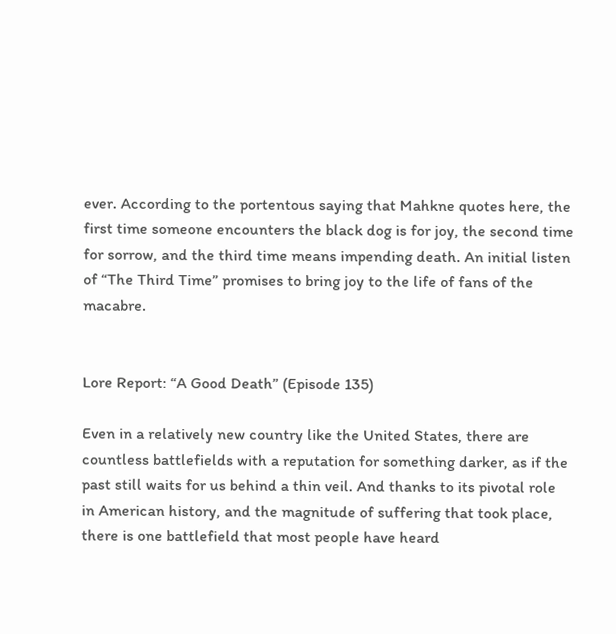ever. According to the portentous saying that Mahkne quotes here, the first time someone encounters the black dog is for joy, the second time for sorrow, and the third time means impending death. An initial listen of “The Third Time” promises to bring joy to the life of fans of the macabre.


Lore Report: “A Good Death” (Episode 135)

Even in a relatively new country like the United States, there are countless battlefields with a reputation for something darker, as if the past still waits for us behind a thin veil. And thanks to its pivotal role in American history, and the magnitude of suffering that took place, there is one battlefield that most people have heard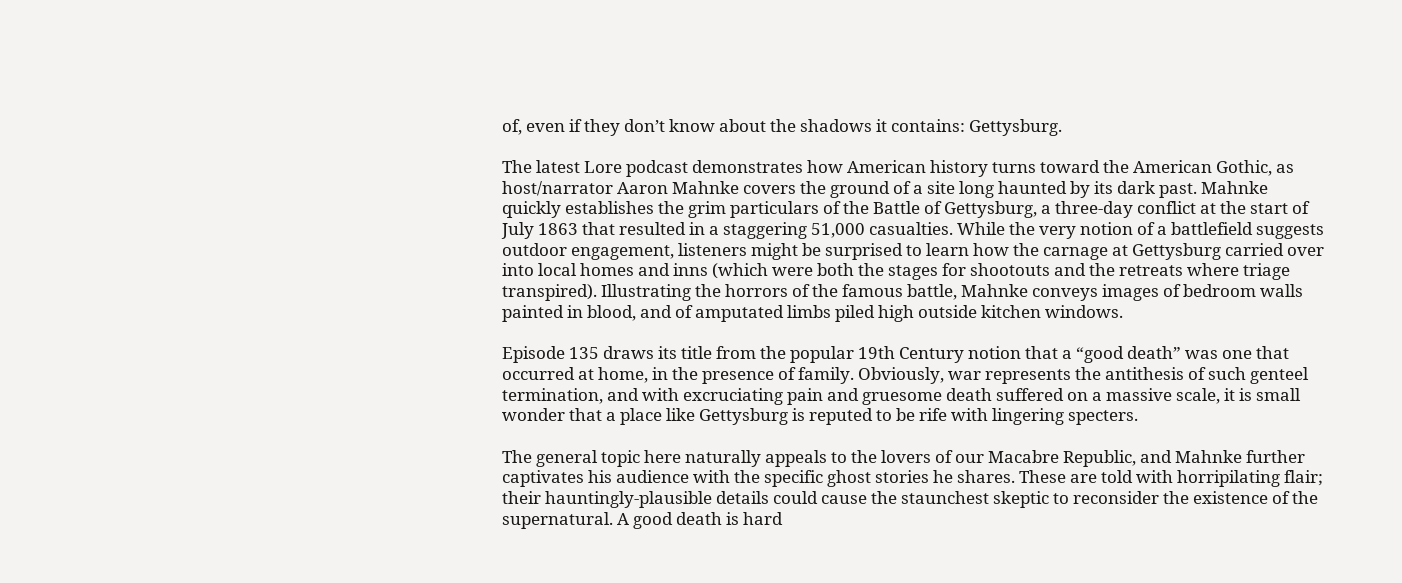of, even if they don’t know about the shadows it contains: Gettysburg.

The latest Lore podcast demonstrates how American history turns toward the American Gothic, as host/narrator Aaron Mahnke covers the ground of a site long haunted by its dark past. Mahnke quickly establishes the grim particulars of the Battle of Gettysburg, a three-day conflict at the start of July 1863 that resulted in a staggering 51,000 casualties. While the very notion of a battlefield suggests outdoor engagement, listeners might be surprised to learn how the carnage at Gettysburg carried over into local homes and inns (which were both the stages for shootouts and the retreats where triage transpired). Illustrating the horrors of the famous battle, Mahnke conveys images of bedroom walls painted in blood, and of amputated limbs piled high outside kitchen windows.

Episode 135 draws its title from the popular 19th Century notion that a “good death” was one that occurred at home, in the presence of family. Obviously, war represents the antithesis of such genteel termination, and with excruciating pain and gruesome death suffered on a massive scale, it is small wonder that a place like Gettysburg is reputed to be rife with lingering specters.

The general topic here naturally appeals to the lovers of our Macabre Republic, and Mahnke further captivates his audience with the specific ghost stories he shares. These are told with horripilating flair; their hauntingly-plausible details could cause the staunchest skeptic to reconsider the existence of the supernatural. A good death is hard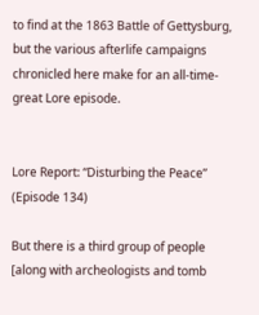to find at the 1863 Battle of Gettysburg, but the various afterlife campaigns chronicled here make for an all-time-great Lore episode.


Lore Report: “Disturbing the Peace” (Episode 134)

But there is a third group of people [along with archeologists and tomb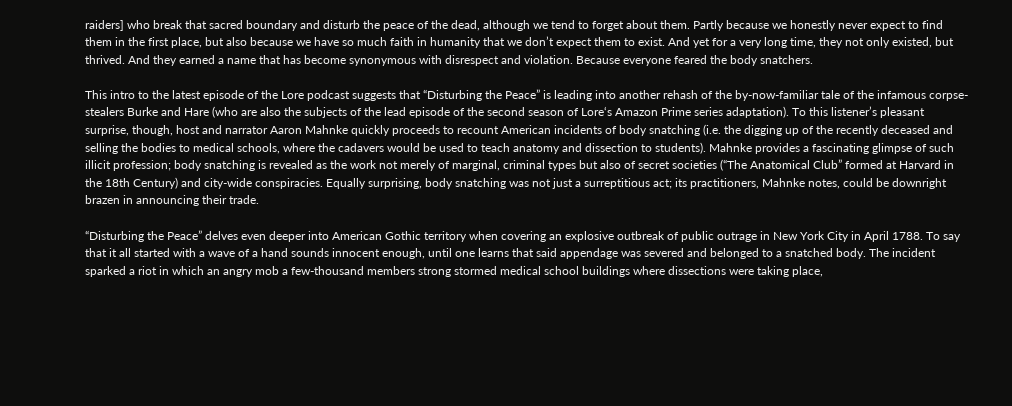raiders] who break that sacred boundary and disturb the peace of the dead, although we tend to forget about them. Partly because we honestly never expect to find them in the first place, but also because we have so much faith in humanity that we don’t expect them to exist. And yet for a very long time, they not only existed, but thrived. And they earned a name that has become synonymous with disrespect and violation. Because everyone feared the body snatchers.

This intro to the latest episode of the Lore podcast suggests that “Disturbing the Peace” is leading into another rehash of the by-now-familiar tale of the infamous corpse-stealers Burke and Hare (who are also the subjects of the lead episode of the second season of Lore‘s Amazon Prime series adaptation). To this listener’s pleasant surprise, though, host and narrator Aaron Mahnke quickly proceeds to recount American incidents of body snatching (i.e. the digging up of the recently deceased and selling the bodies to medical schools, where the cadavers would be used to teach anatomy and dissection to students). Mahnke provides a fascinating glimpse of such illicit profession; body snatching is revealed as the work not merely of marginal, criminal types but also of secret societies (“The Anatomical Club” formed at Harvard in the 18th Century) and city-wide conspiracies. Equally surprising, body snatching was not just a surreptitious act; its practitioners, Mahnke notes, could be downright brazen in announcing their trade.

“Disturbing the Peace” delves even deeper into American Gothic territory when covering an explosive outbreak of public outrage in New York City in April 1788. To say that it all started with a wave of a hand sounds innocent enough, until one learns that said appendage was severed and belonged to a snatched body. The incident sparked a riot in which an angry mob a few-thousand members strong stormed medical school buildings where dissections were taking place,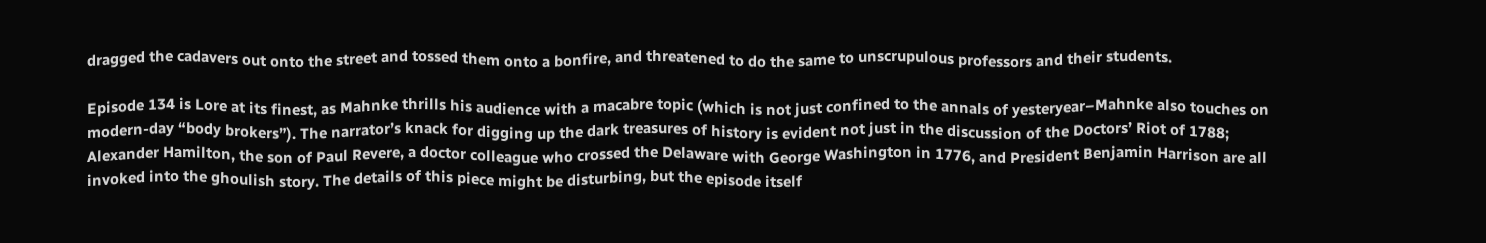dragged the cadavers out onto the street and tossed them onto a bonfire, and threatened to do the same to unscrupulous professors and their students.

Episode 134 is Lore at its finest, as Mahnke thrills his audience with a macabre topic (which is not just confined to the annals of yesteryear–Mahnke also touches on  modern-day “body brokers”). The narrator’s knack for digging up the dark treasures of history is evident not just in the discussion of the Doctors’ Riot of 1788; Alexander Hamilton, the son of Paul Revere, a doctor colleague who crossed the Delaware with George Washington in 1776, and President Benjamin Harrison are all invoked into the ghoulish story. The details of this piece might be disturbing, but the episode itself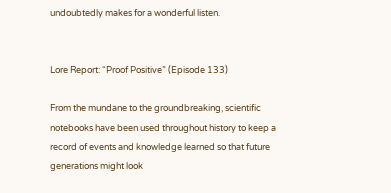undoubtedly makes for a wonderful listen.


Lore Report: “Proof Positive” (Episode 133)

From the mundane to the groundbreaking, scientific notebooks have been used throughout history to keep a record of events and knowledge learned so that future generations might look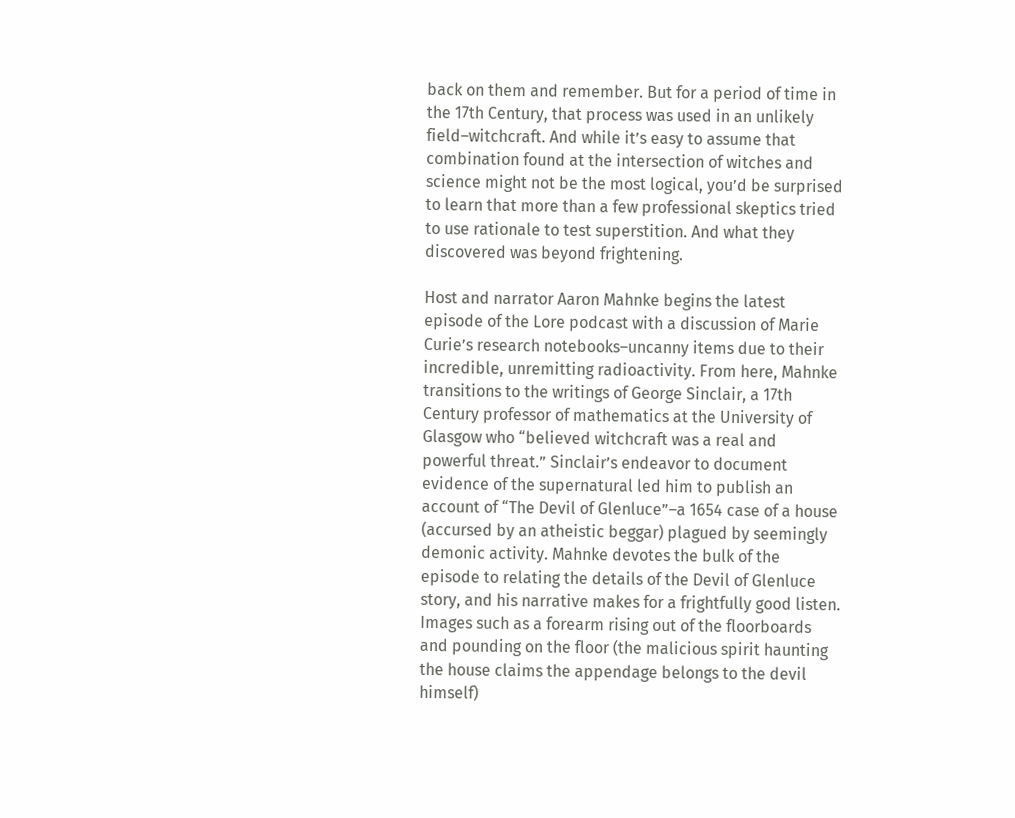back on them and remember. But for a period of time in the 17th Century, that process was used in an unlikely field–witchcraft. And while it’s easy to assume that combination found at the intersection of witches and science might not be the most logical, you’d be surprised to learn that more than a few professional skeptics tried to use rationale to test superstition. And what they discovered was beyond frightening.

Host and narrator Aaron Mahnke begins the latest episode of the Lore podcast with a discussion of Marie Curie’s research notebooks–uncanny items due to their incredible, unremitting radioactivity. From here, Mahnke transitions to the writings of George Sinclair, a 17th Century professor of mathematics at the University of Glasgow who “believed witchcraft was a real and powerful threat.” Sinclair’s endeavor to document evidence of the supernatural led him to publish an account of “The Devil of Glenluce”–a 1654 case of a house (accursed by an atheistic beggar) plagued by seemingly demonic activity. Mahnke devotes the bulk of the episode to relating the details of the Devil of Glenluce story, and his narrative makes for a frightfully good listen. Images such as a forearm rising out of the floorboards and pounding on the floor (the malicious spirit haunting the house claims the appendage belongs to the devil himself)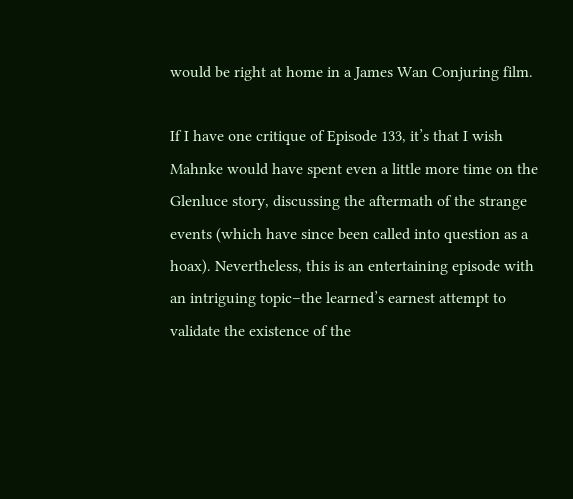would be right at home in a James Wan Conjuring film.

If I have one critique of Episode 133, it’s that I wish Mahnke would have spent even a little more time on the Glenluce story, discussing the aftermath of the strange events (which have since been called into question as a hoax). Nevertheless, this is an entertaining episode with an intriguing topic–the learned’s earnest attempt to validate the existence of the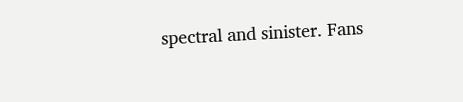spectral and sinister. Fans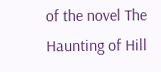of the novel The Haunting of Hill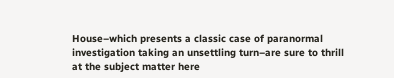House–which presents a classic case of paranormal investigation taking an unsettling turn–are sure to thrill at the subject matter here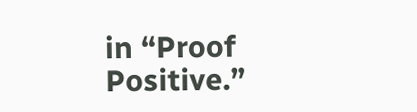in “Proof Positive.”